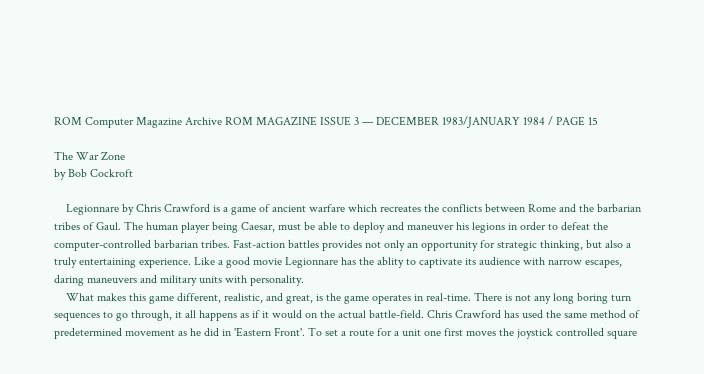ROM Computer Magazine Archive ROM MAGAZINE ISSUE 3 — DECEMBER 1983/JANUARY 1984 / PAGE 15

The War Zone
by Bob Cockroft

    Legionnare by Chris Crawford is a game of ancient warfare which recreates the conflicts between Rome and the barbarian tribes of Gaul. The human player being Caesar, must be able to deploy and maneuver his legions in order to defeat the computer-controlled barbarian tribes. Fast-action battles provides not only an opportunity for strategic thinking, but also a truly entertaining experience. Like a good movie Legionnare has the ablity to captivate its audience with narrow escapes, daring maneuvers and military units with personality.
    What makes this game different, realistic, and great, is the game operates in real-time. There is not any long boring turn sequences to go through, it all happens as if it would on the actual battle-field. Chris Crawford has used the same method of predetermined movement as he did in 'Eastern Front'. To set a route for a unit one first moves the joystick controlled square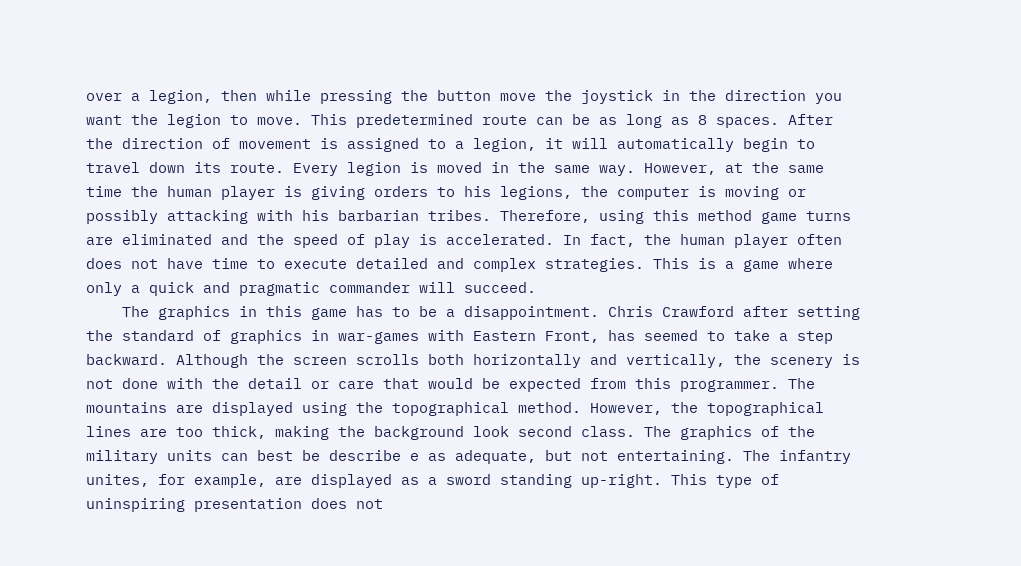over a legion, then while pressing the button move the joystick in the direction you want the legion to move. This predetermined route can be as long as 8 spaces. After the direction of movement is assigned to a legion, it will automatically begin to travel down its route. Every legion is moved in the same way. However, at the same time the human player is giving orders to his legions, the computer is moving or possibly attacking with his barbarian tribes. Therefore, using this method game turns are eliminated and the speed of play is accelerated. In fact, the human player often does not have time to execute detailed and complex strategies. This is a game where only a quick and pragmatic commander will succeed.
    The graphics in this game has to be a disappointment. Chris Crawford after setting the standard of graphics in war-games with Eastern Front, has seemed to take a step backward. Although the screen scrolls both horizontally and vertically, the scenery is not done with the detail or care that would be expected from this programmer. The mountains are displayed using the topographical method. However, the topographical lines are too thick, making the background look second class. The graphics of the military units can best be describe e as adequate, but not entertaining. The infantry unites, for example, are displayed as a sword standing up-right. This type of uninspiring presentation does not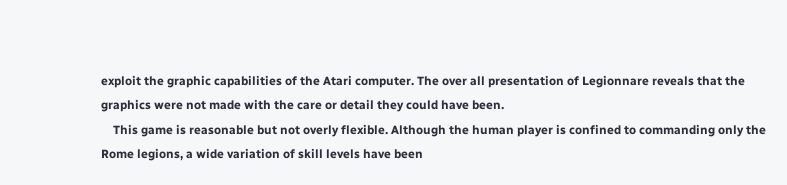exploit the graphic capabilities of the Atari computer. The over all presentation of Legionnare reveals that the graphics were not made with the care or detail they could have been.
    This game is reasonable but not overly flexible. Although the human player is confined to commanding only the Rome legions, a wide variation of skill levels have been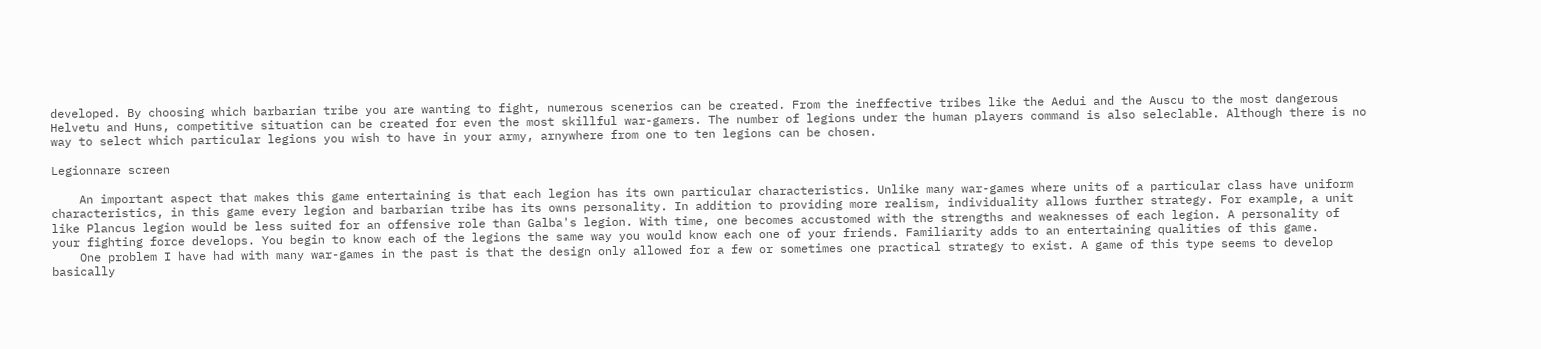developed. By choosing which barbarian tribe you are wanting to fight, numerous scenerios can be created. From the ineffective tribes like the Aedui and the Auscu to the most dangerous Helvetu and Huns, competitive situation can be created for even the most skillful war-gamers. The number of legions under the human players command is also seleclable. Although there is no way to select which particular legions you wish to have in your army, arnywhere from one to ten legions can be chosen.

Legionnare screen

    An important aspect that makes this game entertaining is that each legion has its own particular characteristics. Unlike many war-games where units of a particular class have uniform characteristics, in this game every legion and barbarian tribe has its owns personality. In addition to providing more realism, individuality allows further strategy. For example, a unit like Plancus legion would be less suited for an offensive role than Galba's legion. With time, one becomes accustomed with the strengths and weaknesses of each legion. A personality of your fighting force develops. You begin to know each of the legions the same way you would know each one of your friends. Familiarity adds to an entertaining qualities of this game.
    One problem I have had with many war-games in the past is that the design only allowed for a few or sometimes one practical strategy to exist. A game of this type seems to develop basically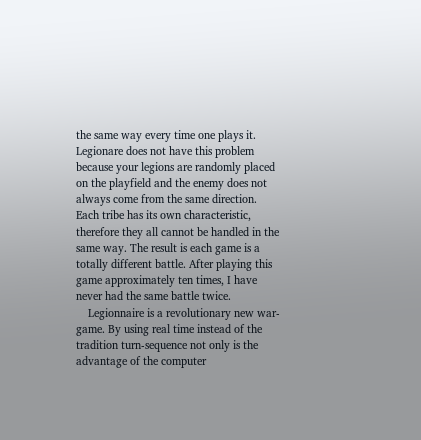the same way every time one plays it. Legionare does not have this problem because your legions are randomly placed on the playfield and the enemy does not always come from the same direction. Each tribe has its own characteristic, therefore they all cannot be handled in the same way. The result is each game is a totally different battle. After playing this game approximately ten times, I have never had the same battle twice.
    Legionnaire is a revolutionary new war-game. By using real time instead of the tradition turn-sequence not only is the advantage of the computer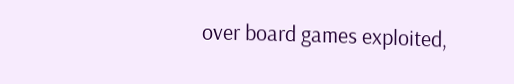over board games exploited,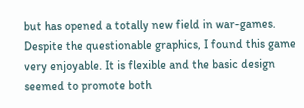but has opened a totally new field in war-games. Despite the questionable graphics, I found this game very enjoyable. It is flexible and the basic design seemed to promote both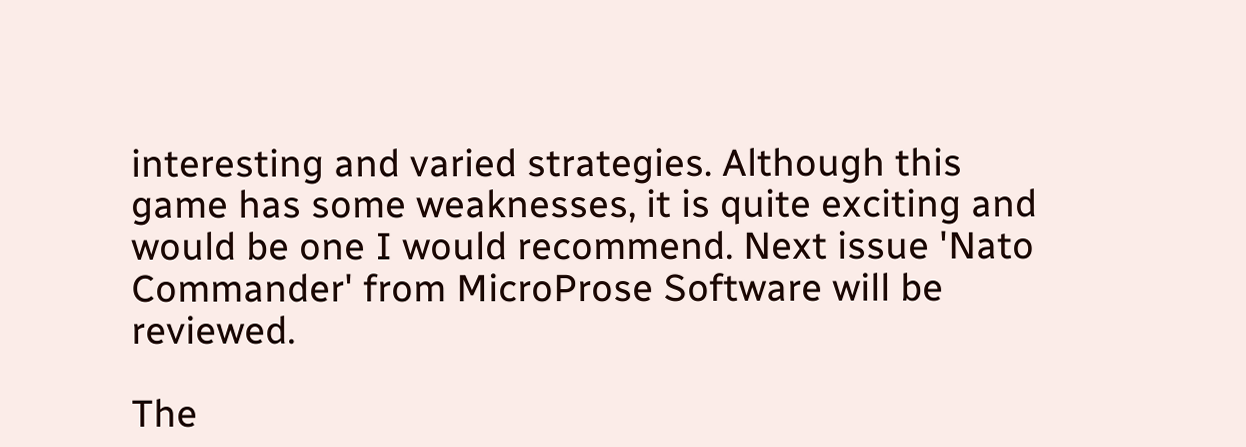interesting and varied strategies. Although this game has some weaknesses, it is quite exciting and would be one I would recommend. Next issue 'Nato Commander' from MicroProse Software will be reviewed.

The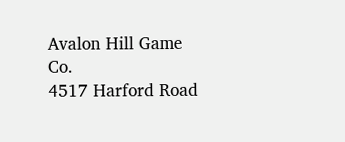Avalon Hill Game Co.
4517 Harford Road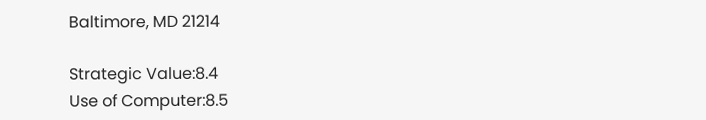Baltimore, MD 21214

Strategic Value:8.4
Use of Computer:8.5